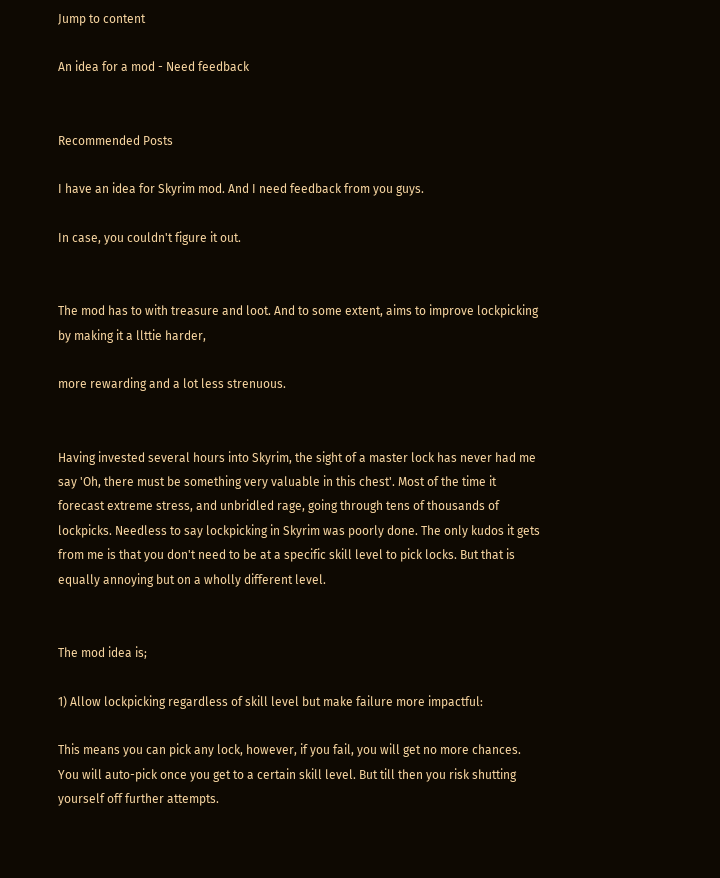Jump to content

An idea for a mod - Need feedback


Recommended Posts

I have an idea for Skyrim mod. And I need feedback from you guys.

In case, you couldn't figure it out.


The mod has to with treasure and loot. And to some extent, aims to improve lockpicking by making it a llttie harder,

more rewarding and a lot less strenuous.


Having invested several hours into Skyrim, the sight of a master lock has never had me say 'Oh, there must be something very valuable in this chest'. Most of the time it forecast extreme stress, and unbridled rage, going through tens of thousands of lockpicks. Needless to say lockpicking in Skyrim was poorly done. The only kudos it gets from me is that you don't need to be at a specific skill level to pick locks. But that is equally annoying but on a wholly different level.


The mod idea is;

1) Allow lockpicking regardless of skill level but make failure more impactful:

This means you can pick any lock, however, if you fail, you will get no more chances. You will auto-pick once you get to a certain skill level. But till then you risk shutting yourself off further attempts.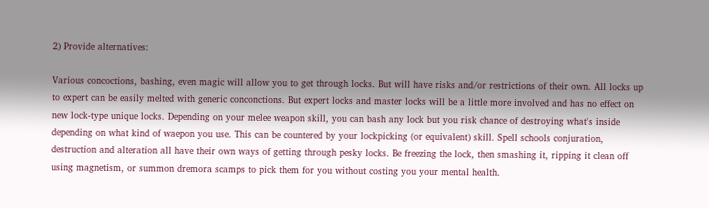2) Provide alternatives:

Various concoctions, bashing, even magic will allow you to get through locks. But will have risks and/or restrictions of their own. All locks up to expert can be easily melted with generic conconctions. But expert locks and master locks will be a little more involved and has no effect on new lock-type unique locks. Depending on your melee weapon skill, you can bash any lock but you risk chance of destroying what's inside depending on what kind of waepon you use. This can be countered by your lockpicking (or equivalent) skill. Spell schools conjuration, destruction and alteration all have their own ways of getting through pesky locks. Be freezing the lock, then smashing it, ripping it clean off using magnetism, or summon dremora scamps to pick them for you without costing you your mental health.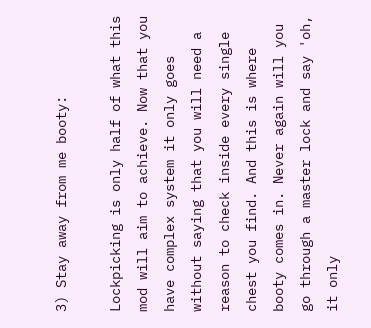3) Stay away from me booty:

Lockpicking is only half of what this mod will aim to achieve. Now that you have complex system it only goes without saying that you will need a reason to check inside every single chest you find. And this is where booty comes in. Never again will you go through a master lock and say 'oh, it only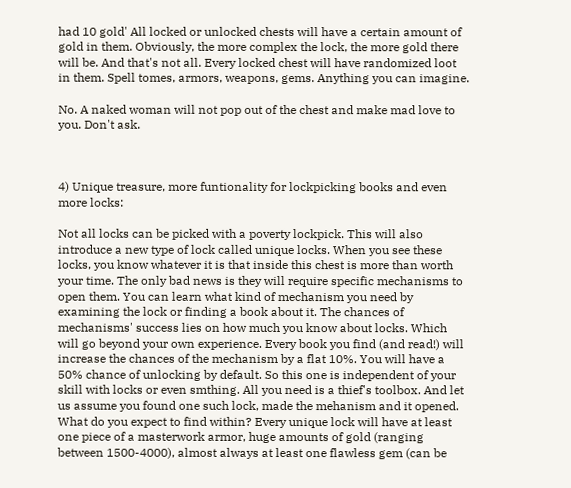had 10 gold' All locked or unlocked chests will have a certain amount of gold in them. Obviously, the more complex the lock, the more gold there will be. And that's not all. Every locked chest will have randomized loot in them. Spell tomes, armors, weapons, gems. Anything you can imagine.

No. A naked woman will not pop out of the chest and make mad love to you. Don't ask.



4) Unique treasure, more funtionality for lockpicking books and even more locks:

Not all locks can be picked with a poverty lockpick. This will also introduce a new type of lock called unique locks. When you see these locks, you know whatever it is that inside this chest is more than worth your time. The only bad news is they will require specific mechanisms to open them. You can learn what kind of mechanism you need by examining the lock or finding a book about it. The chances of mechanisms' success lies on how much you know about locks. Which will go beyond your own experience. Every book you find (and read!) will increase the chances of the mechanism by a flat 10%. You will have a 50% chance of unlocking by default. So this one is independent of your skill with locks or even smthing. All you need is a thief's toolbox. And let us assume you found one such lock, made the mehanism and it opened. What do you expect to find within? Every unique lock will have at least one piece of a masterwork armor, huge amounts of gold (ranging between 1500-4000), almost always at least one flawless gem (can be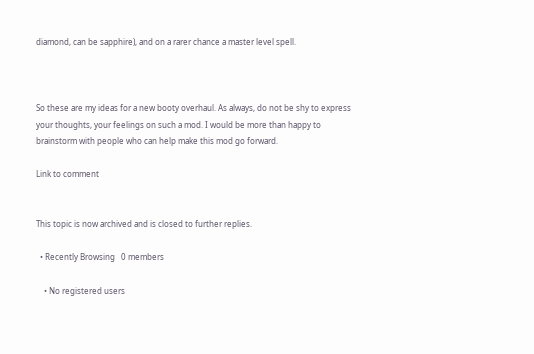diamond, can be sapphire), and on a rarer chance a master level spell.



So these are my ideas for a new booty overhaul. As always, do not be shy to express your thoughts, your feelings on such a mod. I would be more than happy to brainstorm with people who can help make this mod go forward.

Link to comment


This topic is now archived and is closed to further replies.

  • Recently Browsing   0 members

    • No registered users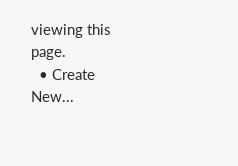viewing this page.
  • Create New...